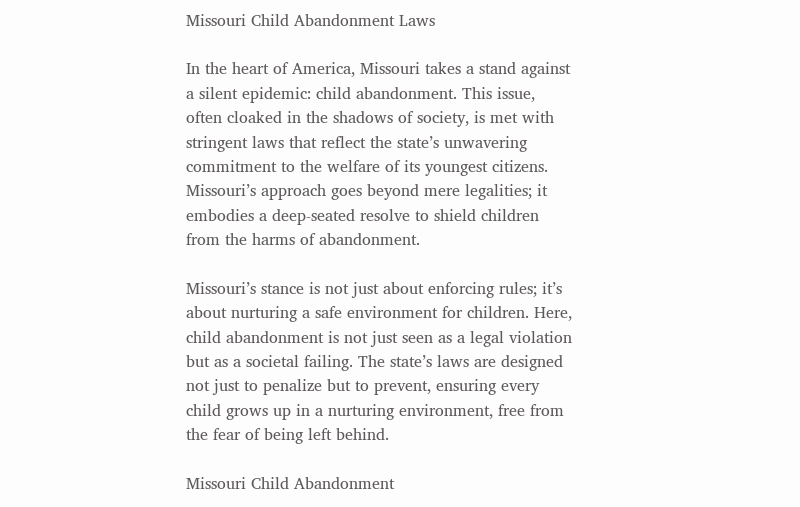Missouri Child Abandonment Laws

In the heart of America, Missouri takes a stand against a silent epidemic: child abandonment. This issue, often cloaked in the shadows of society, is met with stringent laws that reflect the state’s unwavering commitment to the welfare of its youngest citizens. Missouri’s approach goes beyond mere legalities; it embodies a deep-seated resolve to shield children from the harms of abandonment.

Missouri’s stance is not just about enforcing rules; it’s about nurturing a safe environment for children. Here, child abandonment is not just seen as a legal violation but as a societal failing. The state’s laws are designed not just to penalize but to prevent, ensuring every child grows up in a nurturing environment, free from the fear of being left behind.

Missouri Child Abandonment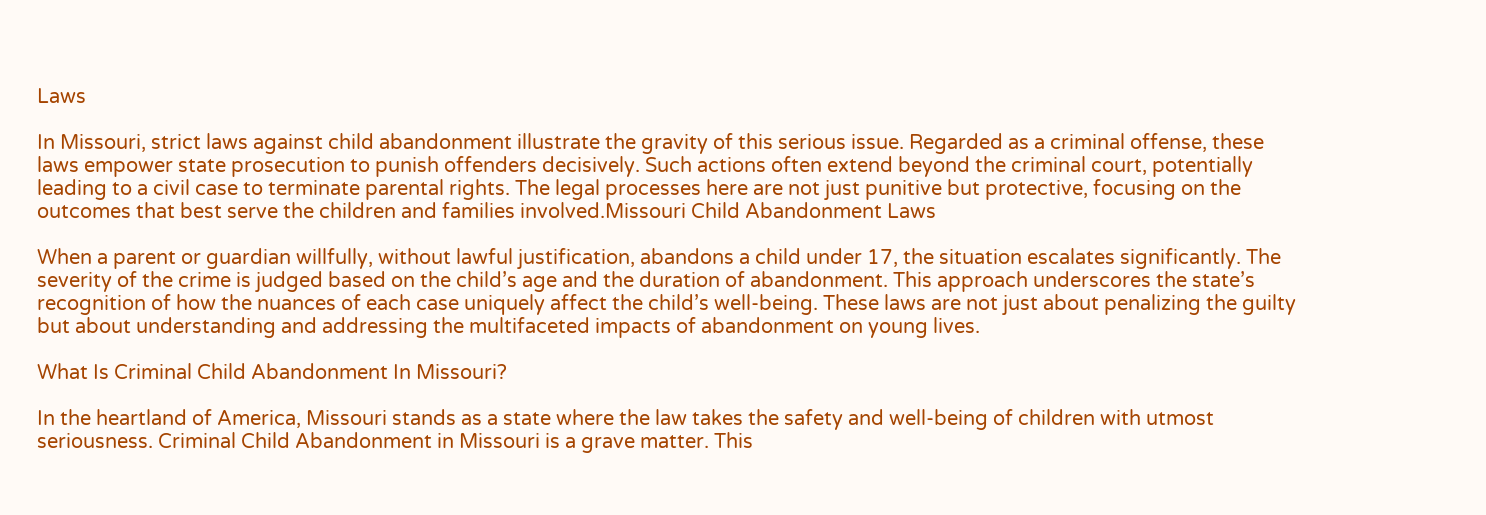Laws

In Missouri, strict laws against child abandonment illustrate the gravity of this serious issue. Regarded as a criminal offense, these laws empower state prosecution to punish offenders decisively. Such actions often extend beyond the criminal court, potentially leading to a civil case to terminate parental rights. The legal processes here are not just punitive but protective, focusing on the outcomes that best serve the children and families involved.Missouri Child Abandonment Laws

When a parent or guardian willfully, without lawful justification, abandons a child under 17, the situation escalates significantly. The severity of the crime is judged based on the child’s age and the duration of abandonment. This approach underscores the state’s recognition of how the nuances of each case uniquely affect the child’s well-being. These laws are not just about penalizing the guilty but about understanding and addressing the multifaceted impacts of abandonment on young lives.

What Is Criminal Child Abandonment In Missouri?

In the heartland of America, Missouri stands as a state where the law takes the safety and well-being of children with utmost seriousness. Criminal Child Abandonment in Missouri is a grave matter. This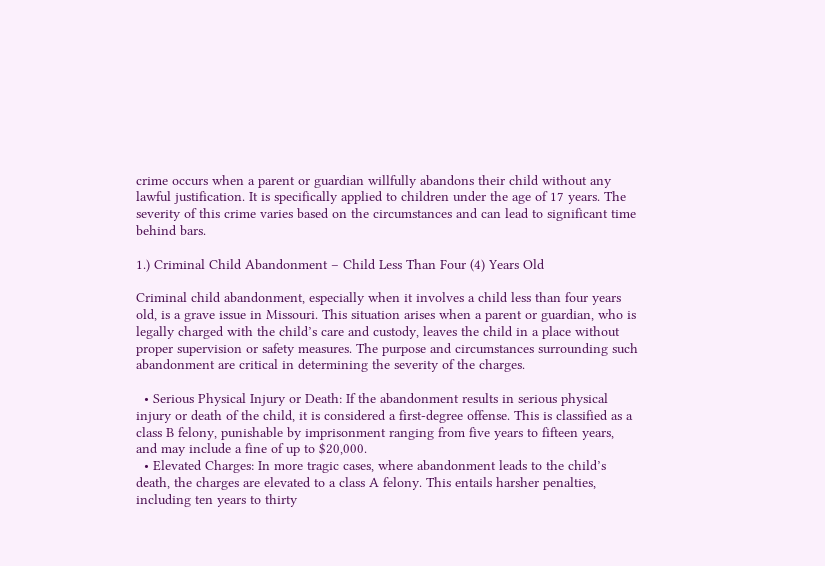crime occurs when a parent or guardian willfully abandons their child without any lawful justification. It is specifically applied to children under the age of 17 years. The severity of this crime varies based on the circumstances and can lead to significant time behind bars.

1.) Criminal Child Abandonment – Child Less Than Four (4) Years Old

Criminal child abandonment, especially when it involves a child less than four years old, is a grave issue in Missouri. This situation arises when a parent or guardian, who is legally charged with the child’s care and custody, leaves the child in a place without proper supervision or safety measures. The purpose and circumstances surrounding such abandonment are critical in determining the severity of the charges.

  • Serious Physical Injury or Death: If the abandonment results in serious physical injury or death of the child, it is considered a first-degree offense. This is classified as a class B felony, punishable by imprisonment ranging from five years to fifteen years, and may include a fine of up to $20,000.
  • Elevated Charges: In more tragic cases, where abandonment leads to the child’s death, the charges are elevated to a class A felony. This entails harsher penalties, including ten years to thirty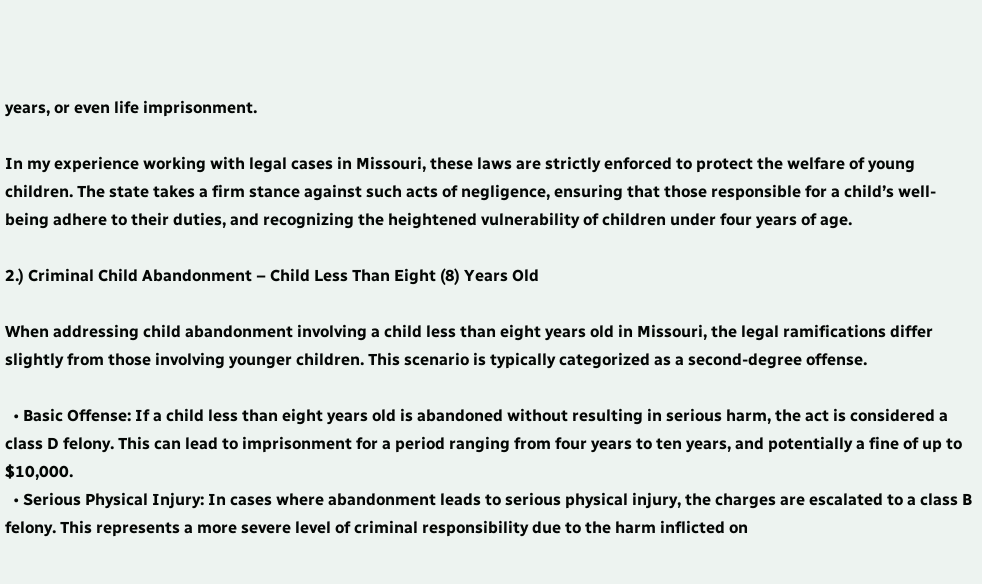years, or even life imprisonment.

In my experience working with legal cases in Missouri, these laws are strictly enforced to protect the welfare of young children. The state takes a firm stance against such acts of negligence, ensuring that those responsible for a child’s well-being adhere to their duties, and recognizing the heightened vulnerability of children under four years of age.

2.) Criminal Child Abandonment – Child Less Than Eight (8) Years Old

When addressing child abandonment involving a child less than eight years old in Missouri, the legal ramifications differ slightly from those involving younger children. This scenario is typically categorized as a second-degree offense.

  • Basic Offense: If a child less than eight years old is abandoned without resulting in serious harm, the act is considered a class D felony. This can lead to imprisonment for a period ranging from four years to ten years, and potentially a fine of up to $10,000.
  • Serious Physical Injury: In cases where abandonment leads to serious physical injury, the charges are escalated to a class B felony. This represents a more severe level of criminal responsibility due to the harm inflicted on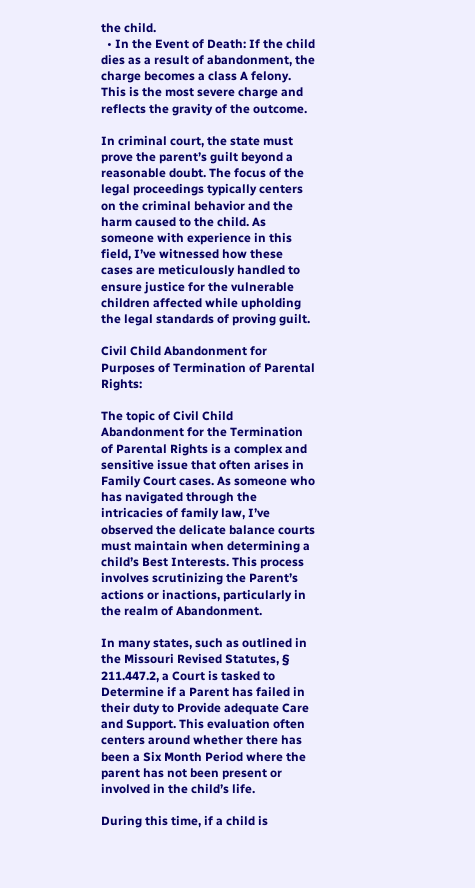the child.
  • In the Event of Death: If the child dies as a result of abandonment, the charge becomes a class A felony. This is the most severe charge and reflects the gravity of the outcome.

In criminal court, the state must prove the parent’s guilt beyond a reasonable doubt. The focus of the legal proceedings typically centers on the criminal behavior and the harm caused to the child. As someone with experience in this field, I’ve witnessed how these cases are meticulously handled to ensure justice for the vulnerable children affected while upholding the legal standards of proving guilt.

Civil Child Abandonment for Purposes of Termination of Parental Rights:

The topic of Civil Child Abandonment for the Termination of Parental Rights is a complex and sensitive issue that often arises in Family Court cases. As someone who has navigated through the intricacies of family law, I’ve observed the delicate balance courts must maintain when determining a child’s Best Interests. This process involves scrutinizing the Parent’s actions or inactions, particularly in the realm of Abandonment.

In many states, such as outlined in the Missouri Revised Statutes, § 211.447.2, a Court is tasked to Determine if a Parent has failed in their duty to Provide adequate Care and Support. This evaluation often centers around whether there has been a Six Month Period where the parent has not been present or involved in the child’s life.

During this time, if a child is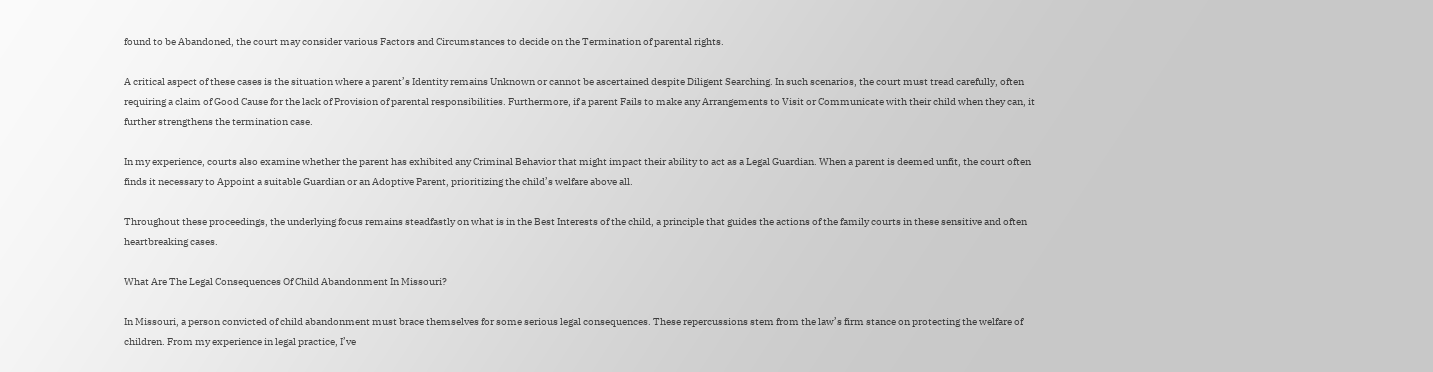found to be Abandoned, the court may consider various Factors and Circumstances to decide on the Termination of parental rights.

A critical aspect of these cases is the situation where a parent’s Identity remains Unknown or cannot be ascertained despite Diligent Searching. In such scenarios, the court must tread carefully, often requiring a claim of Good Cause for the lack of Provision of parental responsibilities. Furthermore, if a parent Fails to make any Arrangements to Visit or Communicate with their child when they can, it further strengthens the termination case.

In my experience, courts also examine whether the parent has exhibited any Criminal Behavior that might impact their ability to act as a Legal Guardian. When a parent is deemed unfit, the court often finds it necessary to Appoint a suitable Guardian or an Adoptive Parent, prioritizing the child’s welfare above all.

Throughout these proceedings, the underlying focus remains steadfastly on what is in the Best Interests of the child, a principle that guides the actions of the family courts in these sensitive and often heartbreaking cases.

What Are The Legal Consequences Of Child Abandonment In Missouri?

In Missouri, a person convicted of child abandonment must brace themselves for some serious legal consequences. These repercussions stem from the law’s firm stance on protecting the welfare of children. From my experience in legal practice, I’ve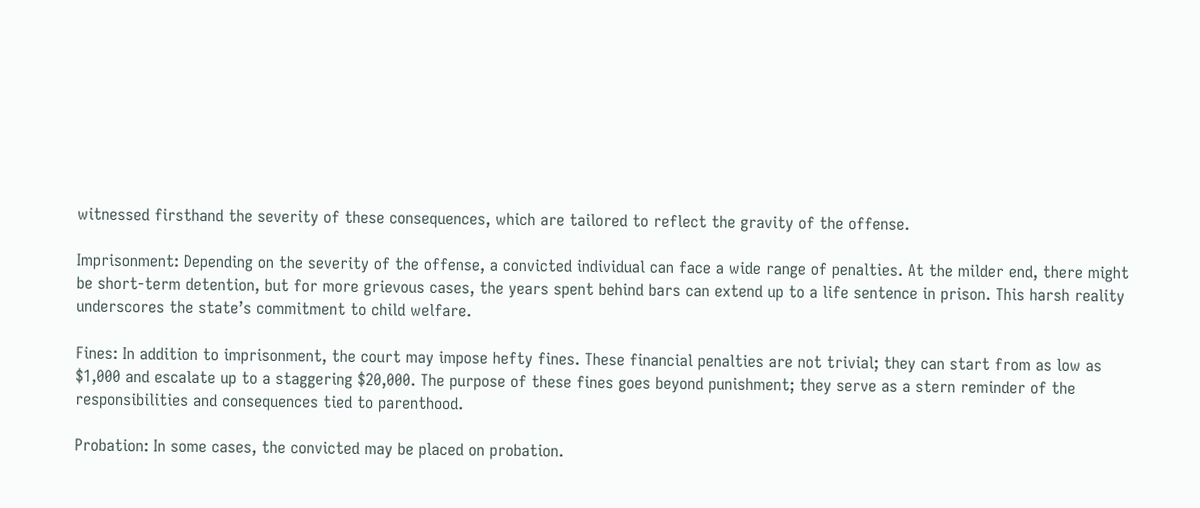witnessed firsthand the severity of these consequences, which are tailored to reflect the gravity of the offense.

Imprisonment: Depending on the severity of the offense, a convicted individual can face a wide range of penalties. At the milder end, there might be short-term detention, but for more grievous cases, the years spent behind bars can extend up to a life sentence in prison. This harsh reality underscores the state’s commitment to child welfare.

Fines: In addition to imprisonment, the court may impose hefty fines. These financial penalties are not trivial; they can start from as low as $1,000 and escalate up to a staggering $20,000. The purpose of these fines goes beyond punishment; they serve as a stern reminder of the responsibilities and consequences tied to parenthood.

Probation: In some cases, the convicted may be placed on probation.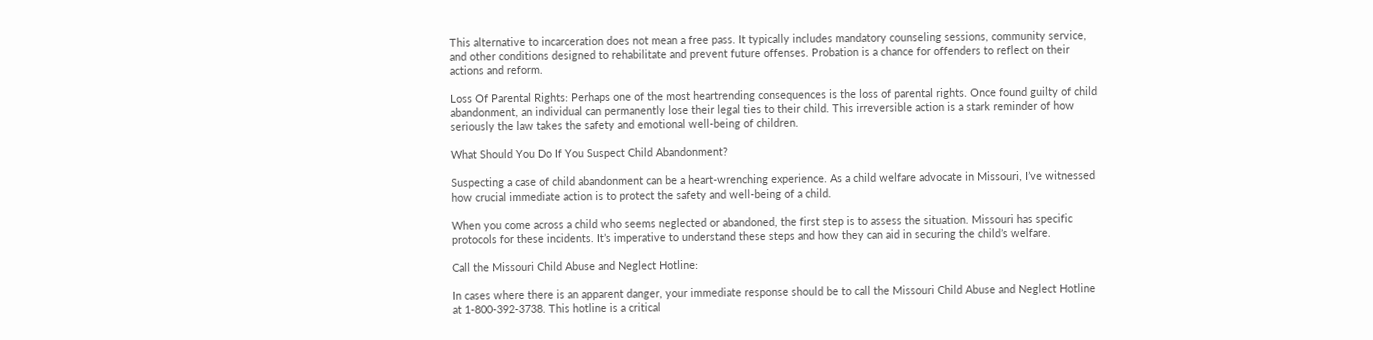This alternative to incarceration does not mean a free pass. It typically includes mandatory counseling sessions, community service, and other conditions designed to rehabilitate and prevent future offenses. Probation is a chance for offenders to reflect on their actions and reform.

Loss Of Parental Rights: Perhaps one of the most heartrending consequences is the loss of parental rights. Once found guilty of child abandonment, an individual can permanently lose their legal ties to their child. This irreversible action is a stark reminder of how seriously the law takes the safety and emotional well-being of children.

What Should You Do If You Suspect Child Abandonment?

Suspecting a case of child abandonment can be a heart-wrenching experience. As a child welfare advocate in Missouri, I’ve witnessed how crucial immediate action is to protect the safety and well-being of a child.

When you come across a child who seems neglected or abandoned, the first step is to assess the situation. Missouri has specific protocols for these incidents. It’s imperative to understand these steps and how they can aid in securing the child’s welfare.

Call the Missouri Child Abuse and Neglect Hotline:

In cases where there is an apparent danger, your immediate response should be to call the Missouri Child Abuse and Neglect Hotline at 1-800-392-3738. This hotline is a critical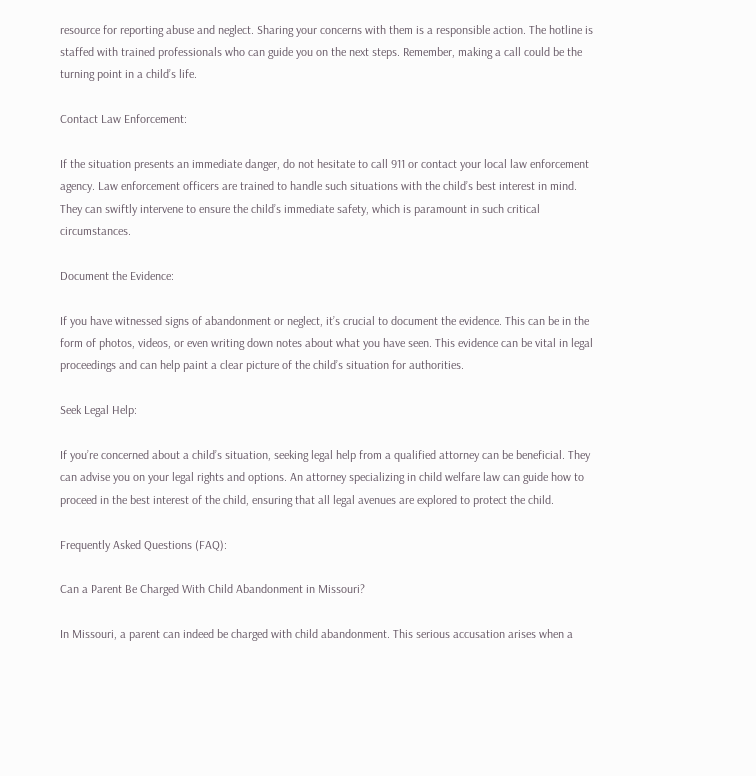resource for reporting abuse and neglect. Sharing your concerns with them is a responsible action. The hotline is staffed with trained professionals who can guide you on the next steps. Remember, making a call could be the turning point in a child’s life.

Contact Law Enforcement:

If the situation presents an immediate danger, do not hesitate to call 911 or contact your local law enforcement agency. Law enforcement officers are trained to handle such situations with the child’s best interest in mind. They can swiftly intervene to ensure the child’s immediate safety, which is paramount in such critical circumstances.

Document the Evidence:

If you have witnessed signs of abandonment or neglect, it’s crucial to document the evidence. This can be in the form of photos, videos, or even writing down notes about what you have seen. This evidence can be vital in legal proceedings and can help paint a clear picture of the child’s situation for authorities.

Seek Legal Help:

If you’re concerned about a child’s situation, seeking legal help from a qualified attorney can be beneficial. They can advise you on your legal rights and options. An attorney specializing in child welfare law can guide how to proceed in the best interest of the child, ensuring that all legal avenues are explored to protect the child.

Frequently Asked Questions (FAQ):

Can a Parent Be Charged With Child Abandonment in Missouri?

In Missouri, a parent can indeed be charged with child abandonment. This serious accusation arises when a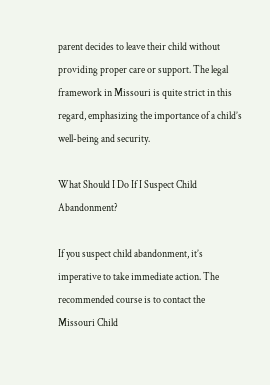parent decides to leave their child without providing proper care or support. The legal framework in Missouri is quite strict in this regard, emphasizing the importance of a child’s well-being and security.

What Should I Do If I Suspect Child Abandonment?

If you suspect child abandonment, it’s imperative to take immediate action. The recommended course is to contact the Missouri Child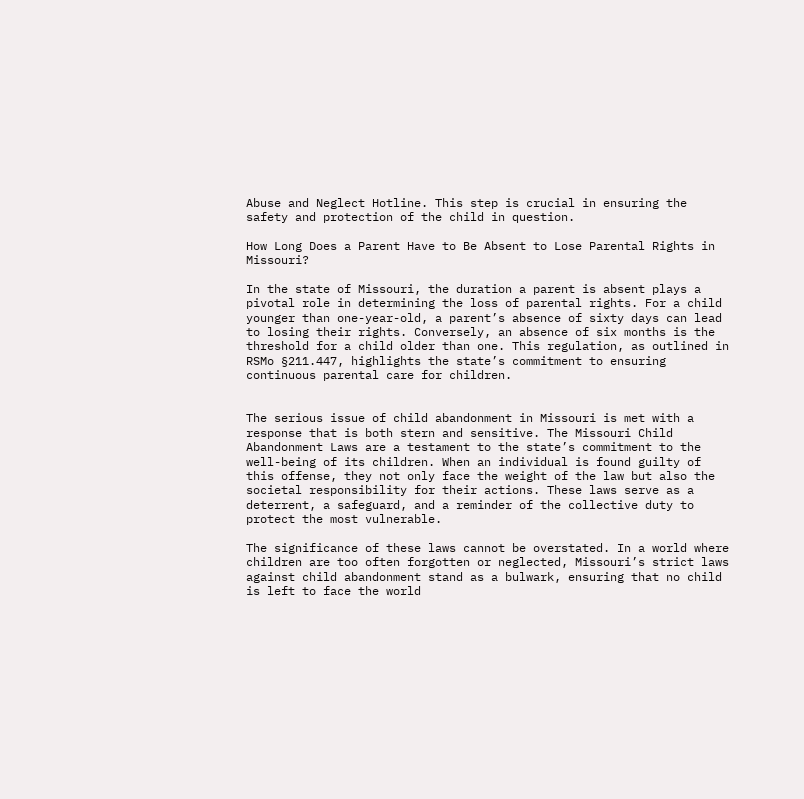Abuse and Neglect Hotline. This step is crucial in ensuring the safety and protection of the child in question.

How Long Does a Parent Have to Be Absent to Lose Parental Rights in Missouri?

In the state of Missouri, the duration a parent is absent plays a pivotal role in determining the loss of parental rights. For a child younger than one-year-old, a parent’s absence of sixty days can lead to losing their rights. Conversely, an absence of six months is the threshold for a child older than one. This regulation, as outlined in RSMo §211.447, highlights the state’s commitment to ensuring continuous parental care for children.


The serious issue of child abandonment in Missouri is met with a response that is both stern and sensitive. The Missouri Child Abandonment Laws are a testament to the state’s commitment to the well-being of its children. When an individual is found guilty of this offense, they not only face the weight of the law but also the societal responsibility for their actions. These laws serve as a deterrent, a safeguard, and a reminder of the collective duty to protect the most vulnerable.

The significance of these laws cannot be overstated. In a world where children are too often forgotten or neglected, Missouri’s strict laws against child abandonment stand as a bulwark, ensuring that no child is left to face the world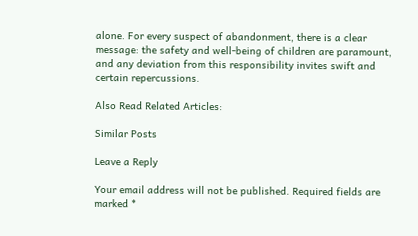alone. For every suspect of abandonment, there is a clear message: the safety and well-being of children are paramount, and any deviation from this responsibility invites swift and certain repercussions.

Also Read Related Articles:

Similar Posts

Leave a Reply

Your email address will not be published. Required fields are marked *